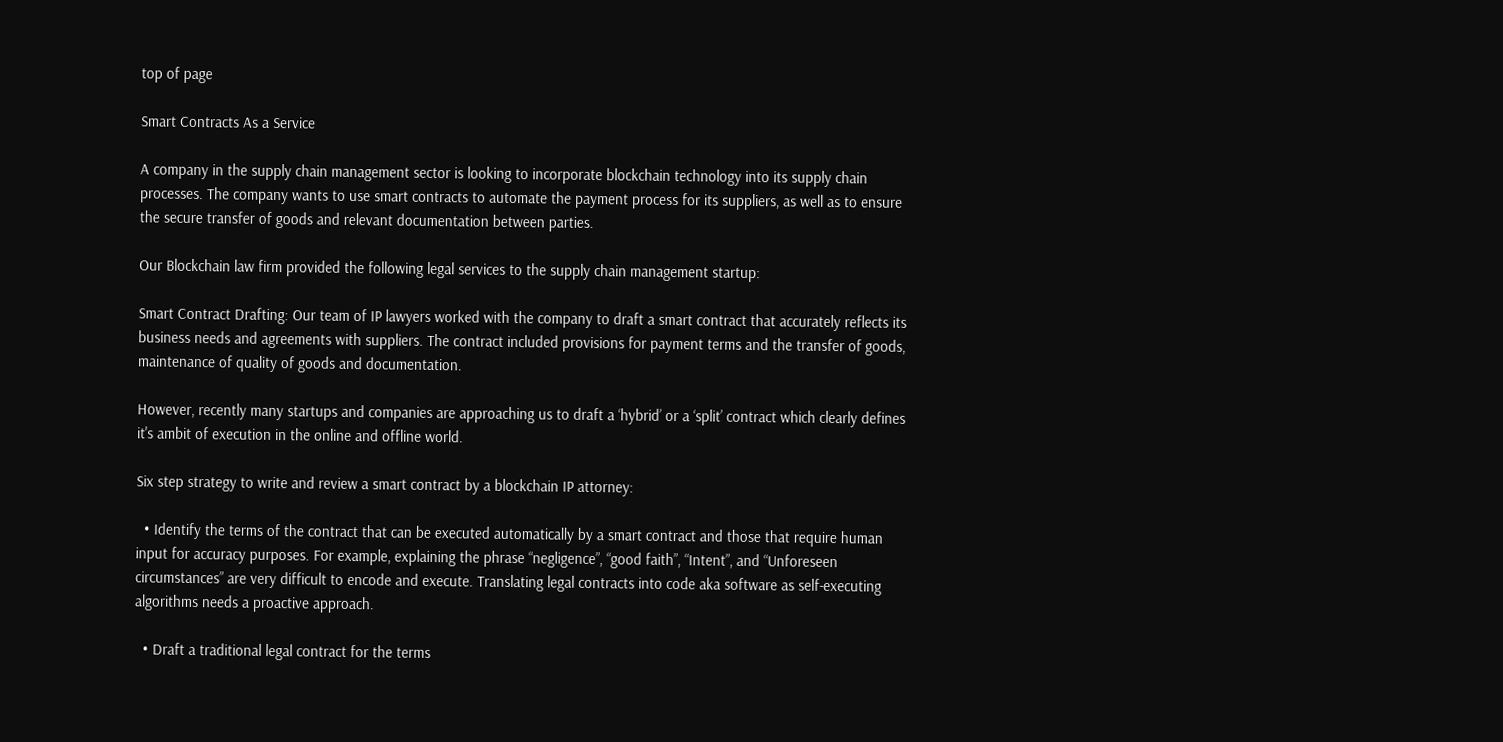top of page

Smart Contracts As a Service

A company in the supply chain management sector is looking to incorporate blockchain technology into its supply chain processes. The company wants to use smart contracts to automate the payment process for its suppliers, as well as to ensure the secure transfer of goods and relevant documentation between parties.

Our Blockchain law firm provided the following legal services to the supply chain management startup:

Smart Contract Drafting: Our team of IP lawyers worked with the company to draft a smart contract that accurately reflects its business needs and agreements with suppliers. The contract included provisions for payment terms and the transfer of goods, maintenance of quality of goods and documentation.

However, recently many startups and companies are approaching us to draft a ‘hybrid’ or a ‘split’ contract which clearly defines it's ambit of execution in the online and offline world.

Six step strategy to write and review a smart contract by a blockchain IP attorney:

  • Identify the terms of the contract that can be executed automatically by a smart contract and those that require human input for accuracy purposes. For example, explaining the phrase “negligence”, “good faith”, “Intent”, and “Unforeseen circumstances” are very difficult to encode and execute. Translating legal contracts into code aka software as self-executing algorithms needs a proactive approach.

  • Draft a traditional legal contract for the terms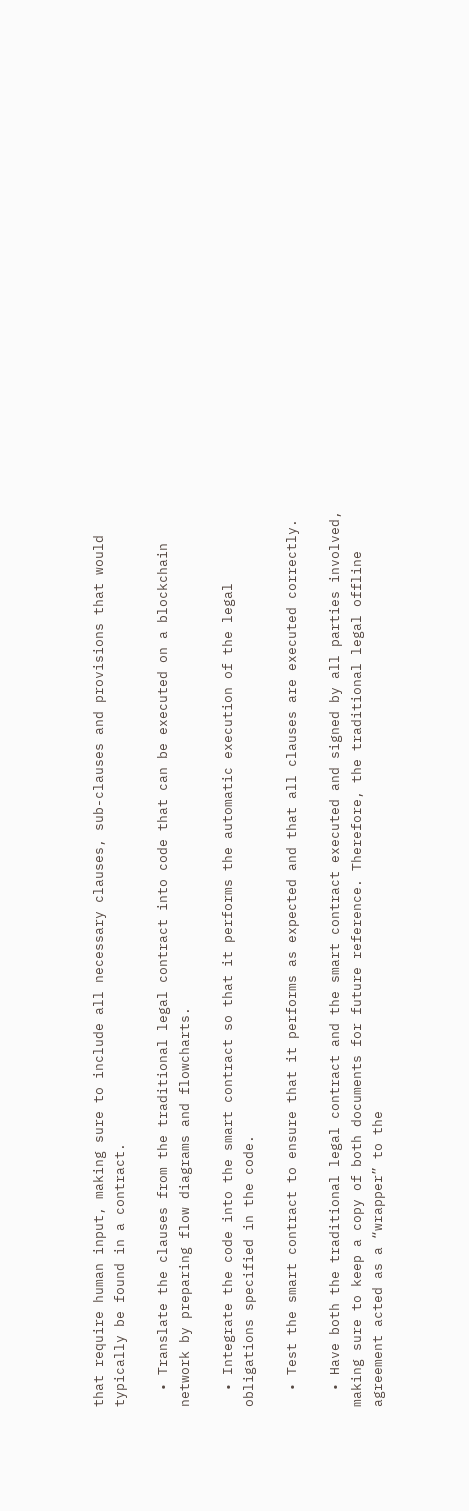that require human input, making sure to include all necessary clauses, sub-clauses and provisions that would typically be found in a contract.

  • Translate the clauses from the traditional legal contract into code that can be executed on a blockchain network by preparing flow diagrams and flowcharts.

  • Integrate the code into the smart contract so that it performs the automatic execution of the legal obligations specified in the code.

  • Test the smart contract to ensure that it performs as expected and that all clauses are executed correctly.

  • Have both the traditional legal contract and the smart contract executed and signed by all parties involved, making sure to keep a copy of both documents for future reference. Therefore, the traditional legal offline agreement acted as a “wrapper” to the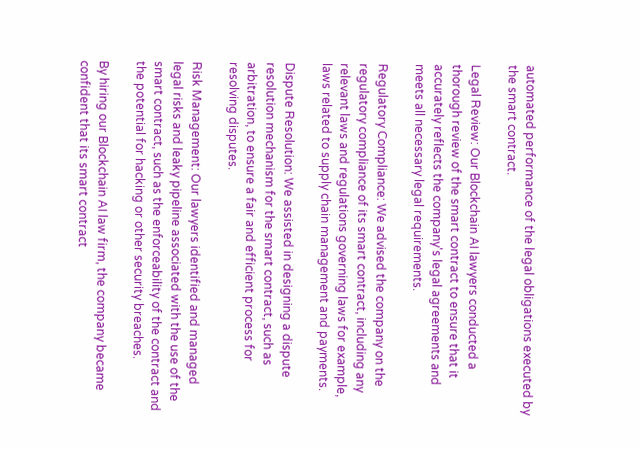automated performance of the legal obligations executed by the smart contract.

Legal Review: Our Blockchain AI lawyers conducted a thorough review of the smart contract to ensure that it accurately reflects the company's legal agreements and meets all necessary legal requirements.

Regulatory Compliance: We advised the company on the regulatory compliance of its smart contract, including any relevant laws and regulations governing laws for example, laws related to supply chain management and payments.

Dispute Resolution: We assisted in designing a dispute resolution mechanism for the smart contract, such as arbitration, to ensure a fair and efficient process for resolving disputes.

Risk Management: Our lawyers identified and managed legal risks and leaky pipeline associated with the use of the smart contract, such as the enforceability of the contract and the potential for hacking or other security breaches.

By hiring our Blockchain AI law firm, the company became confident that its smart contract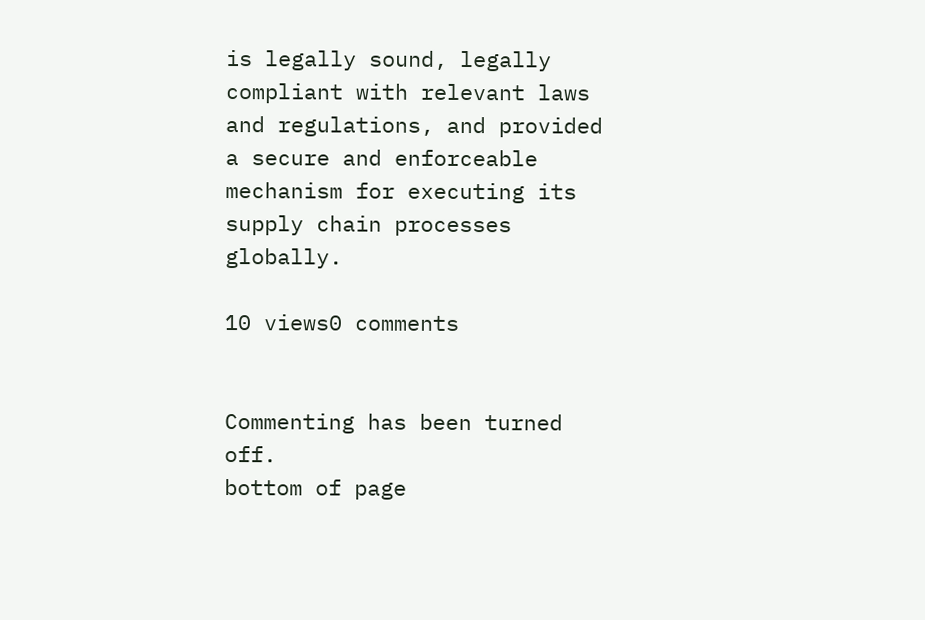is legally sound, legally compliant with relevant laws and regulations, and provided a secure and enforceable mechanism for executing its supply chain processes globally.

10 views0 comments


Commenting has been turned off.
bottom of page